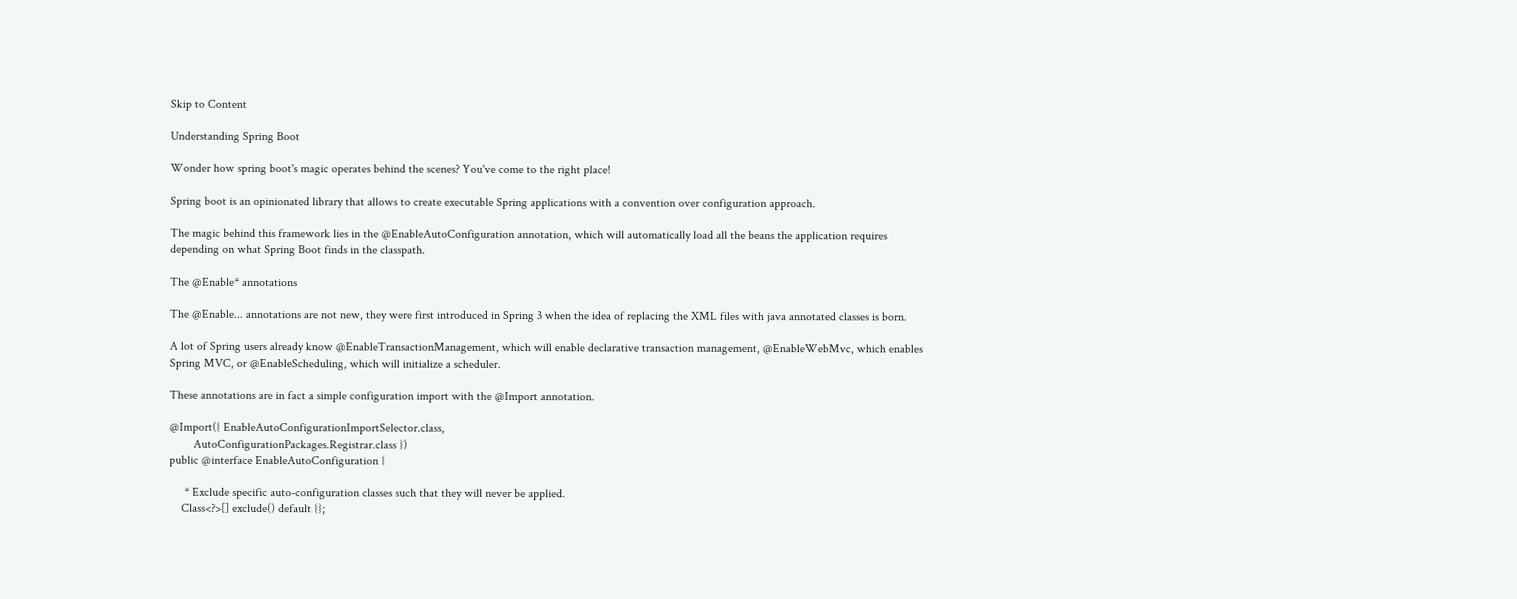Skip to Content

Understanding Spring Boot

Wonder how spring boot's magic operates behind the scenes? You've come to the right place!

Spring boot is an opinionated library that allows to create executable Spring applications with a convention over configuration approach.

The magic behind this framework lies in the @EnableAutoConfiguration annotation, which will automatically load all the beans the application requires depending on what Spring Boot finds in the classpath.

The @Enable* annotations

The @Enable... annotations are not new, they were first introduced in Spring 3 when the idea of replacing the XML files with java annotated classes is born.

A lot of Spring users already know @EnableTransactionManagement, which will enable declarative transaction management, @EnableWebMvc, which enables Spring MVC, or @EnableScheduling, which will initialize a scheduler.

These annotations are in fact a simple configuration import with the @Import annotation.

@Import({ EnableAutoConfigurationImportSelector.class,
        AutoConfigurationPackages.Registrar.class })
public @interface EnableAutoConfiguration {

     * Exclude specific auto-configuration classes such that they will never be applied.
    Class<?>[] exclude() default {};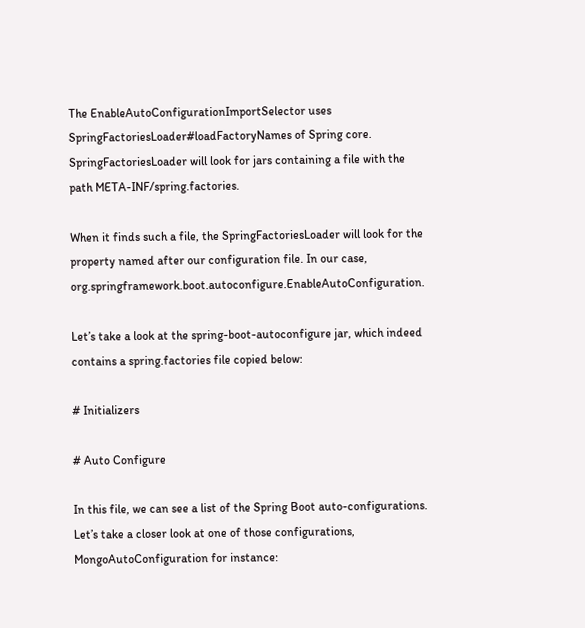The EnableAutoConfigurationImportSelector uses SpringFactoriesLoader#loadFactoryNames of Spring core. SpringFactoriesLoader will look for jars containing a file with the path META-INF/spring.factories.

When it finds such a file, the SpringFactoriesLoader will look for the property named after our configuration file. In our case, org.springframework.boot.autoconfigure.EnableAutoConfiguration.

Let’s take a look at the spring-boot-autoconfigure jar, which indeed contains a spring.factories file copied below:

# Initializers

# Auto Configure

In this file, we can see a list of the Spring Boot auto-configurations. Let’s take a closer look at one of those configurations, MongoAutoConfiguration for instance: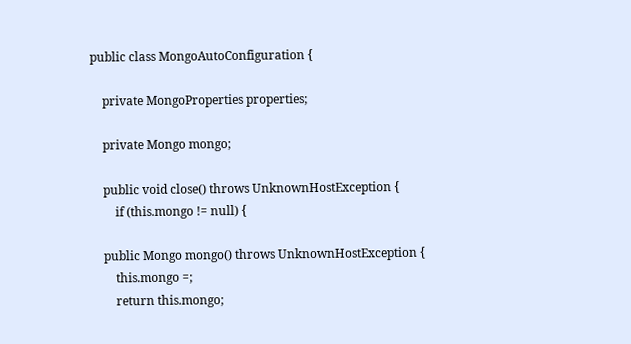public class MongoAutoConfiguration {

    private MongoProperties properties;

    private Mongo mongo;

    public void close() throws UnknownHostException {
        if (this.mongo != null) {

    public Mongo mongo() throws UnknownHostException {
        this.mongo =;
        return this.mongo;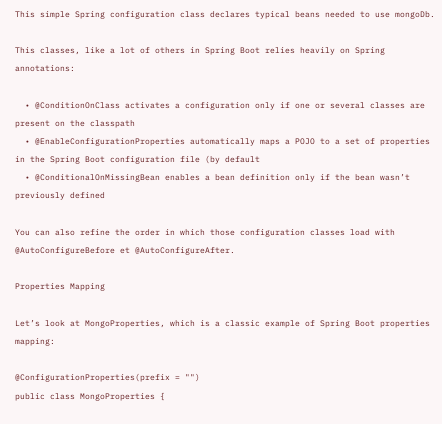This simple Spring configuration class declares typical beans needed to use mongoDb.

This classes, like a lot of others in Spring Boot relies heavily on Spring annotations:

  • @ConditionOnClass activates a configuration only if one or several classes are present on the classpath
  • @EnableConfigurationProperties automatically maps a POJO to a set of properties in the Spring Boot configuration file (by default
  • @ConditionalOnMissingBean enables a bean definition only if the bean wasn’t previously defined

You can also refine the order in which those configuration classes load with @AutoConfigureBefore et @AutoConfigureAfter.

Properties Mapping

Let’s look at MongoProperties, which is a classic example of Spring Boot properties mapping:

@ConfigurationProperties(prefix = "")
public class MongoProperties {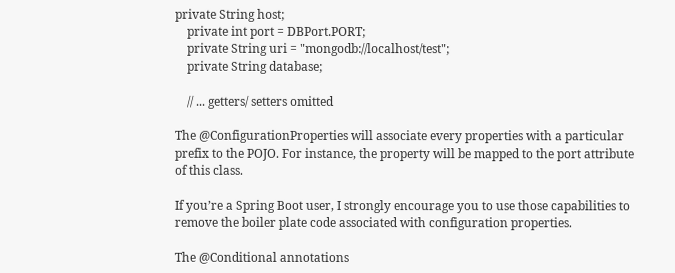private String host;
    private int port = DBPort.PORT;
    private String uri = "mongodb://localhost/test";
    private String database;

    // ... getters/ setters omitted

The @ConfigurationProperties will associate every properties with a particular prefix to the POJO. For instance, the property will be mapped to the port attribute of this class.

If you’re a Spring Boot user, I strongly encourage you to use those capabilities to remove the boiler plate code associated with configuration properties.

The @Conditional annotations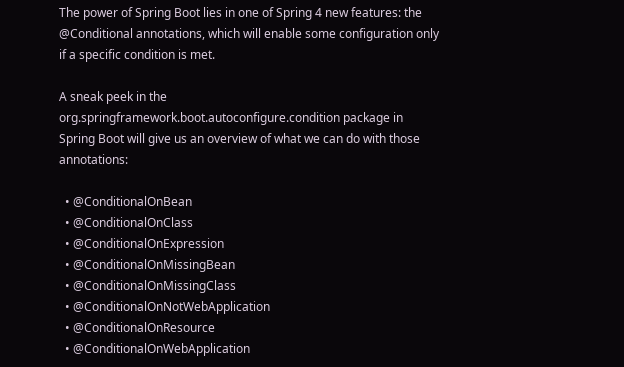The power of Spring Boot lies in one of Spring 4 new features: the @Conditional annotations, which will enable some configuration only if a specific condition is met.

A sneak peek in the org.springframework.boot.autoconfigure.condition package in Spring Boot will give us an overview of what we can do with those annotations:

  • @ConditionalOnBean
  • @ConditionalOnClass
  • @ConditionalOnExpression
  • @ConditionalOnMissingBean
  • @ConditionalOnMissingClass
  • @ConditionalOnNotWebApplication
  • @ConditionalOnResource
  • @ConditionalOnWebApplication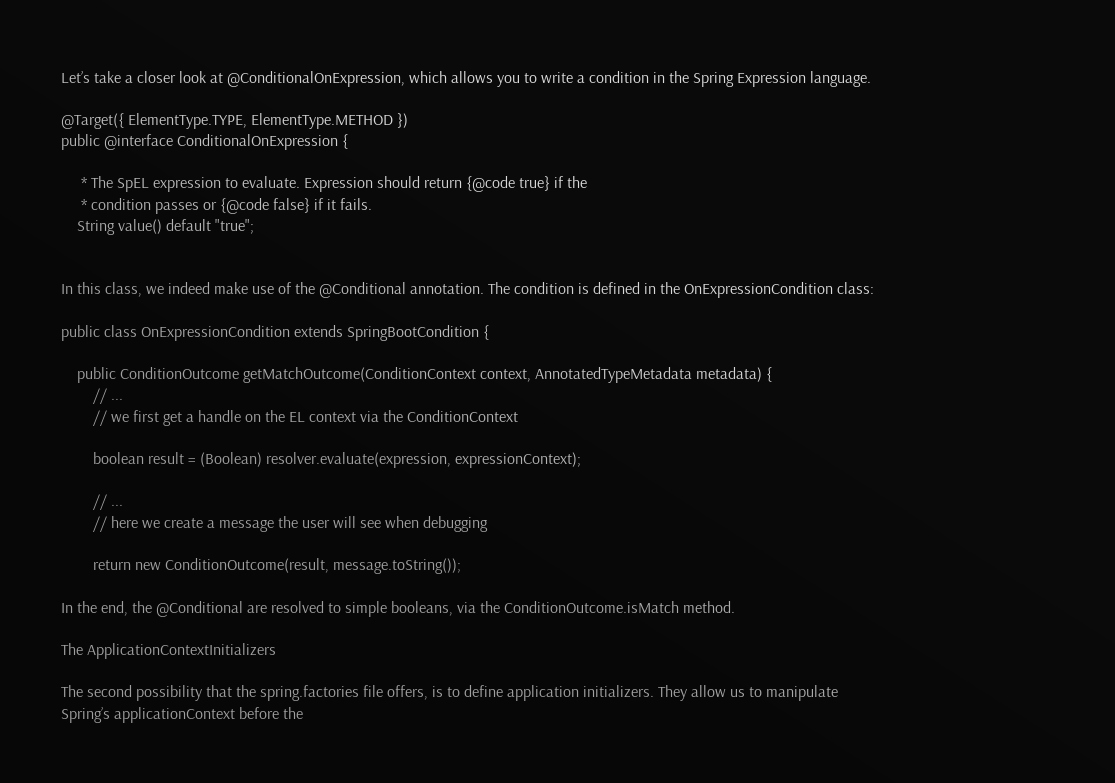Let’s take a closer look at @ConditionalOnExpression, which allows you to write a condition in the Spring Expression language.

@Target({ ElementType.TYPE, ElementType.METHOD })
public @interface ConditionalOnExpression {

     * The SpEL expression to evaluate. Expression should return {@code true} if the
     * condition passes or {@code false} if it fails.
    String value() default "true";


In this class, we indeed make use of the @Conditional annotation. The condition is defined in the OnExpressionCondition class:

public class OnExpressionCondition extends SpringBootCondition {

    public ConditionOutcome getMatchOutcome(ConditionContext context, AnnotatedTypeMetadata metadata) {
        // ...
        // we first get a handle on the EL context via the ConditionContext

        boolean result = (Boolean) resolver.evaluate(expression, expressionContext);

        // ...
        // here we create a message the user will see when debugging

        return new ConditionOutcome(result, message.toString());

In the end, the @Conditional are resolved to simple booleans, via the ConditionOutcome.isMatch method.

The ApplicationContextInitializers

The second possibility that the spring.factories file offers, is to define application initializers. They allow us to manipulate Spring’s applicationContext before the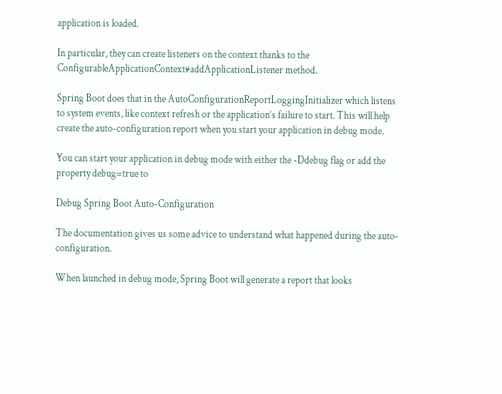application is loaded.

In particular, they can create listeners on the context thanks to the ConfigurableApplicationContext#addApplicationListener method.

Spring Boot does that in the AutoConfigurationReportLoggingInitializer which listens to system events, like context refresh or the application’s failure to start. This will help create the auto-configuration report when you start your application in debug mode.

You can start your application in debug mode with either the -Ddebug flag or add the property debug=true to

Debug Spring Boot Auto-Configuration

The documentation gives us some advice to understand what happened during the auto-configuration.

When launched in debug mode, Spring Boot will generate a report that looks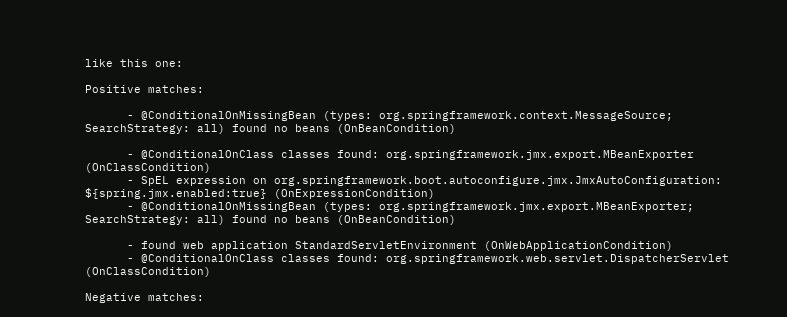like this one:

Positive matches:

      - @ConditionalOnMissingBean (types: org.springframework.context.MessageSource; SearchStrategy: all) found no beans (OnBeanCondition)

      - @ConditionalOnClass classes found: org.springframework.jmx.export.MBeanExporter (OnClassCondition)
      - SpEL expression on org.springframework.boot.autoconfigure.jmx.JmxAutoConfiguration: ${spring.jmx.enabled:true} (OnExpressionCondition)
      - @ConditionalOnMissingBean (types: org.springframework.jmx.export.MBeanExporter; SearchStrategy: all) found no beans (OnBeanCondition)

      - found web application StandardServletEnvironment (OnWebApplicationCondition)
      - @ConditionalOnClass classes found: org.springframework.web.servlet.DispatcherServlet (OnClassCondition)

Negative matches: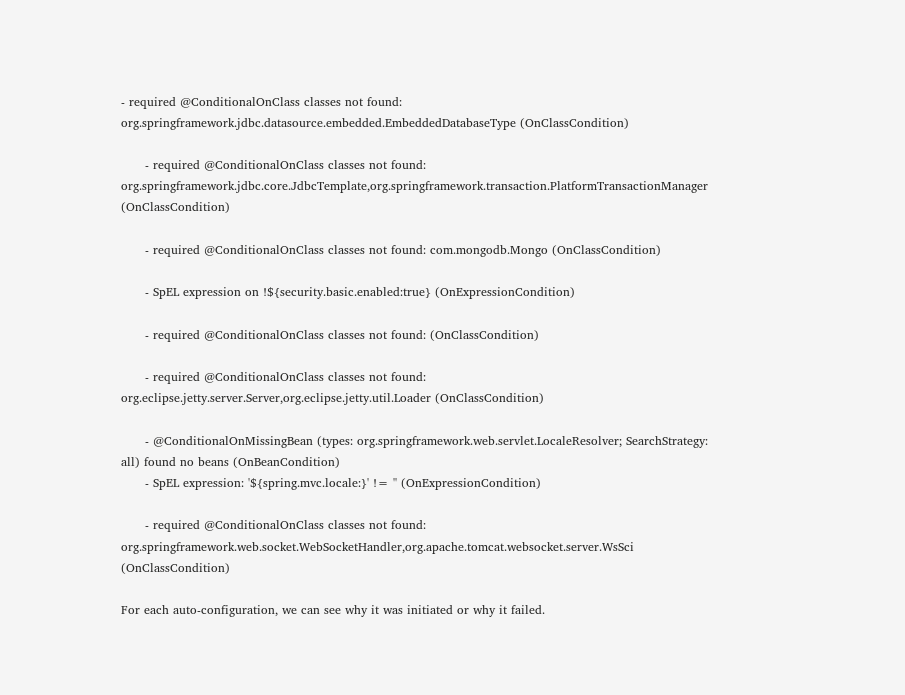- required @ConditionalOnClass classes not found: org.springframework.jdbc.datasource.embedded.EmbeddedDatabaseType (OnClassCondition)

      - required @ConditionalOnClass classes not found: org.springframework.jdbc.core.JdbcTemplate,org.springframework.transaction.PlatformTransactionManager (OnClassCondition)

      - required @ConditionalOnClass classes not found: com.mongodb.Mongo (OnClassCondition)

      - SpEL expression on !${security.basic.enabled:true} (OnExpressionCondition)

      - required @ConditionalOnClass classes not found: (OnClassCondition)

      - required @ConditionalOnClass classes not found: org.eclipse.jetty.server.Server,org.eclipse.jetty.util.Loader (OnClassCondition)

      - @ConditionalOnMissingBean (types: org.springframework.web.servlet.LocaleResolver; SearchStrategy: all) found no beans (OnBeanCondition)
      - SpEL expression: '${spring.mvc.locale:}' != '' (OnExpressionCondition)

      - required @ConditionalOnClass classes not found: org.springframework.web.socket.WebSocketHandler,org.apache.tomcat.websocket.server.WsSci (OnClassCondition)

For each auto-configuration, we can see why it was initiated or why it failed.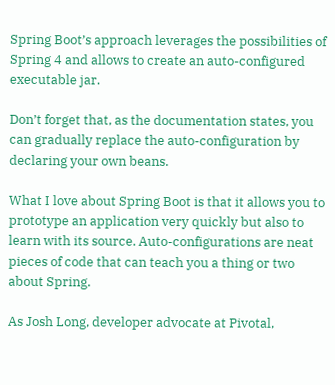Spring Boot’s approach leverages the possibilities of Spring 4 and allows to create an auto-configured executable jar.

Don’t forget that, as the documentation states, you can gradually replace the auto-configuration by declaring your own beans.

What I love about Spring Boot is that it allows you to prototype an application very quickly but also to learn with its source. Auto-configurations are neat pieces of code that can teach you a thing or two about Spring.

As Josh Long, developer advocate at Pivotal,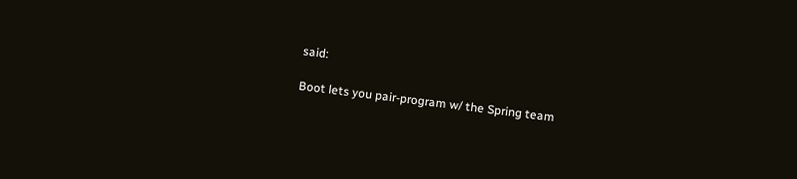said:

Boot lets you pair-program w/ the Spring team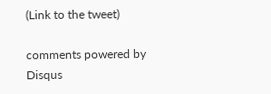(Link to the tweet)

comments powered by Disqus